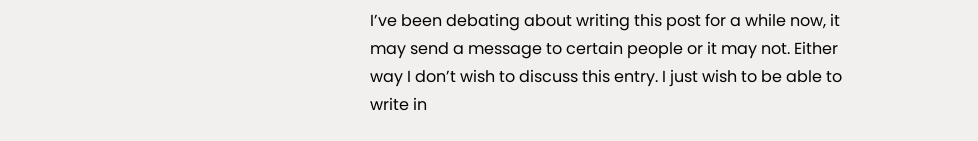I’ve been debating about writing this post for a while now, it may send a message to certain people or it may not. Either way I don’t wish to discuss this entry. I just wish to be able to write in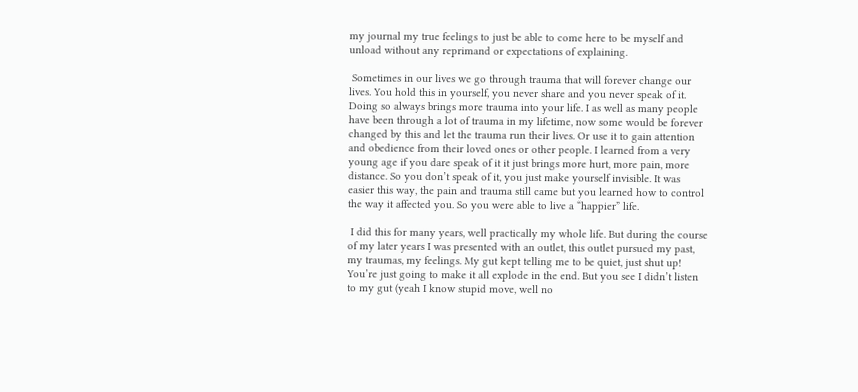my journal my true feelings to just be able to come here to be myself and unload without any reprimand or expectations of explaining.

 Sometimes in our lives we go through trauma that will forever change our lives. You hold this in yourself, you never share and you never speak of it. Doing so always brings more trauma into your life. I as well as many people have been through a lot of trauma in my lifetime, now some would be forever changed by this and let the trauma run their lives. Or use it to gain attention and obedience from their loved ones or other people. I learned from a very young age if you dare speak of it it just brings more hurt, more pain, more distance. So you don’t speak of it, you just make yourself invisible. It was easier this way, the pain and trauma still came but you learned how to control the way it affected you. So you were able to live a “happier” life.

 I did this for many years, well practically my whole life. But during the course of my later years I was presented with an outlet, this outlet pursued my past, my traumas, my feelings. My gut kept telling me to be quiet, just shut up! You’re just going to make it all explode in the end. But you see I didn’t listen to my gut (yeah I know stupid move, well no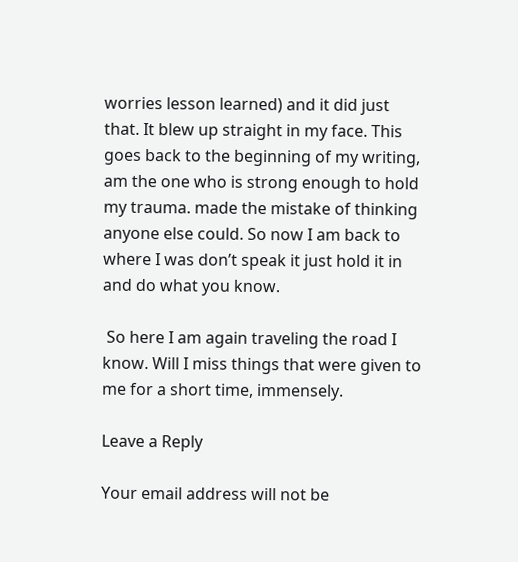worries lesson learned) and it did just that. It blew up straight in my face. This goes back to the beginning of my writing, am the one who is strong enough to hold my trauma. made the mistake of thinking anyone else could. So now I am back to where I was don’t speak it just hold it in and do what you know.

 So here I am again traveling the road I know. Will I miss things that were given to me for a short time, immensely.

Leave a Reply

Your email address will not be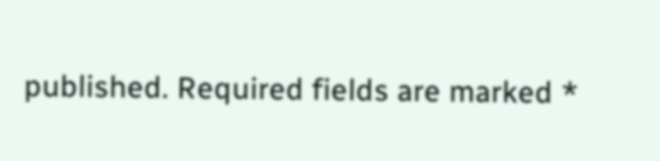published. Required fields are marked *